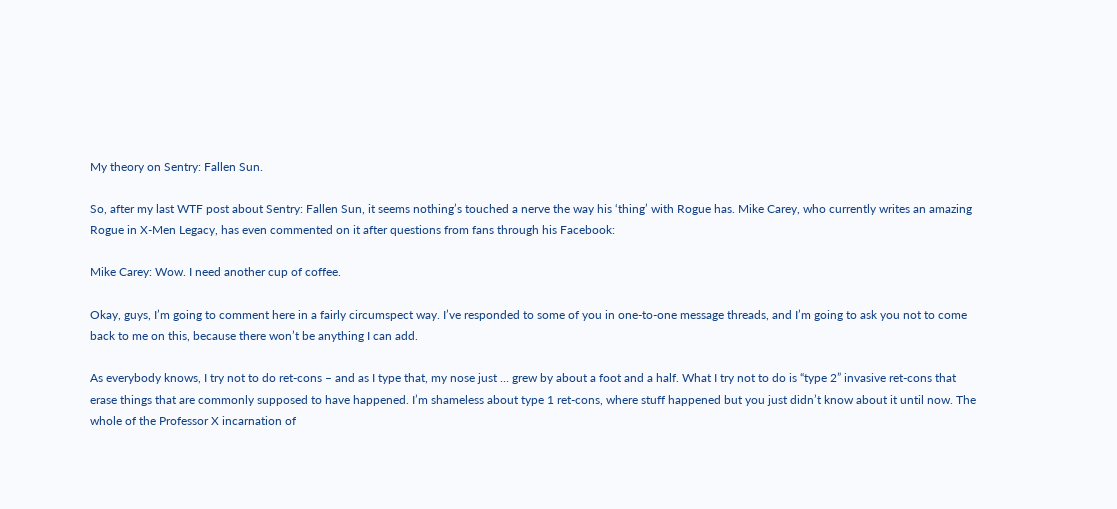My theory on Sentry: Fallen Sun.

So, after my last WTF post about Sentry: Fallen Sun, it seems nothing’s touched a nerve the way his ‘thing’ with Rogue has. Mike Carey, who currently writes an amazing Rogue in X-Men Legacy, has even commented on it after questions from fans through his Facebook:

Mike Carey: Wow. I need another cup of coffee.

Okay, guys, I’m going to comment here in a fairly circumspect way. I’ve responded to some of you in one-to-one message threads, and I’m going to ask you not to come back to me on this, because there won’t be anything I can add.

As everybody knows, I try not to do ret-cons – and as I type that, my nose just … grew by about a foot and a half. What I try not to do is “type 2” invasive ret-cons that erase things that are commonly supposed to have happened. I’m shameless about type 1 ret-cons, where stuff happened but you just didn’t know about it until now. The whole of the Professor X incarnation of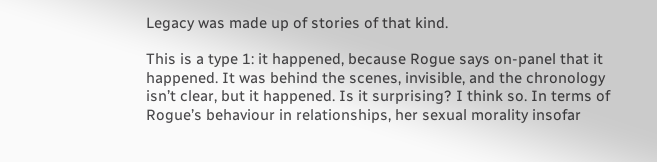Legacy was made up of stories of that kind.

This is a type 1: it happened, because Rogue says on-panel that it happened. It was behind the scenes, invisible, and the chronology isn’t clear, but it happened. Is it surprising? I think so. In terms of Rogue’s behaviour in relationships, her sexual morality insofar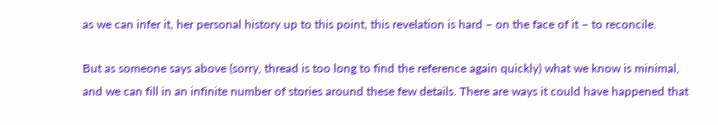as we can infer it, her personal history up to this point, this revelation is hard – on the face of it – to reconcile.

But as someone says above (sorry, thread is too long to find the reference again quickly) what we know is minimal, and we can fill in an infinite number of stories around these few details. There are ways it could have happened that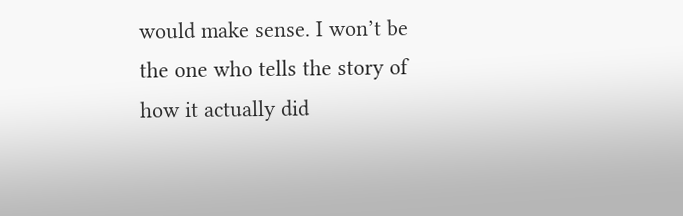would make sense. I won’t be the one who tells the story of how it actually did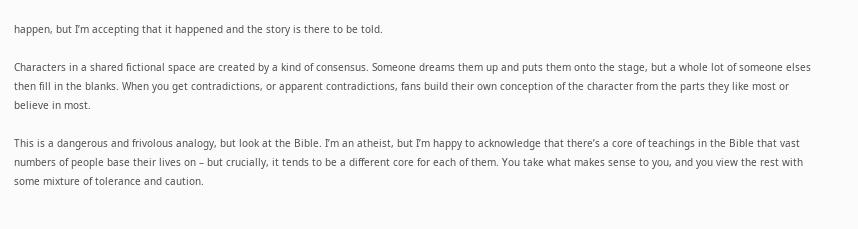happen, but I’m accepting that it happened and the story is there to be told.

Characters in a shared fictional space are created by a kind of consensus. Someone dreams them up and puts them onto the stage, but a whole lot of someone elses then fill in the blanks. When you get contradictions, or apparent contradictions, fans build their own conception of the character from the parts they like most or believe in most.

This is a dangerous and frivolous analogy, but look at the Bible. I’m an atheist, but I’m happy to acknowledge that there’s a core of teachings in the Bible that vast numbers of people base their lives on – but crucially, it tends to be a different core for each of them. You take what makes sense to you, and you view the rest with some mixture of tolerance and caution.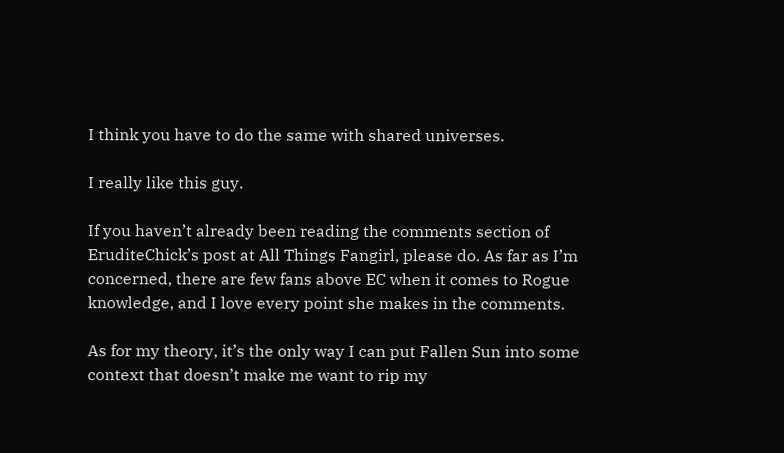I think you have to do the same with shared universes.

I really like this guy.

If you haven’t already been reading the comments section of EruditeChick’s post at All Things Fangirl, please do. As far as I’m concerned, there are few fans above EC when it comes to Rogue knowledge, and I love every point she makes in the comments.

As for my theory, it’s the only way I can put Fallen Sun into some context that doesn’t make me want to rip my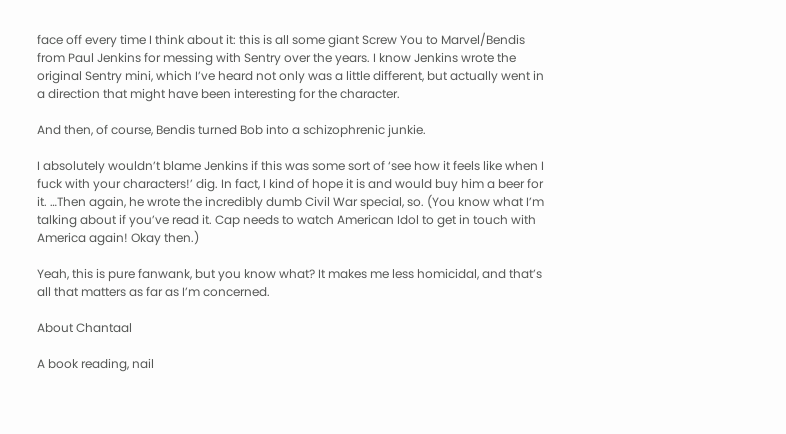face off every time I think about it: this is all some giant Screw You to Marvel/Bendis from Paul Jenkins for messing with Sentry over the years. I know Jenkins wrote the original Sentry mini, which I’ve heard not only was a little different, but actually went in a direction that might have been interesting for the character.

And then, of course, Bendis turned Bob into a schizophrenic junkie.

I absolutely wouldn’t blame Jenkins if this was some sort of ‘see how it feels like when I fuck with your characters!’ dig. In fact, I kind of hope it is and would buy him a beer for it. …Then again, he wrote the incredibly dumb Civil War special, so. (You know what I’m talking about if you’ve read it. Cap needs to watch American Idol to get in touch with America again! Okay then.)

Yeah, this is pure fanwank, but you know what? It makes me less homicidal, and that’s all that matters as far as I’m concerned.

About Chantaal

A book reading, nail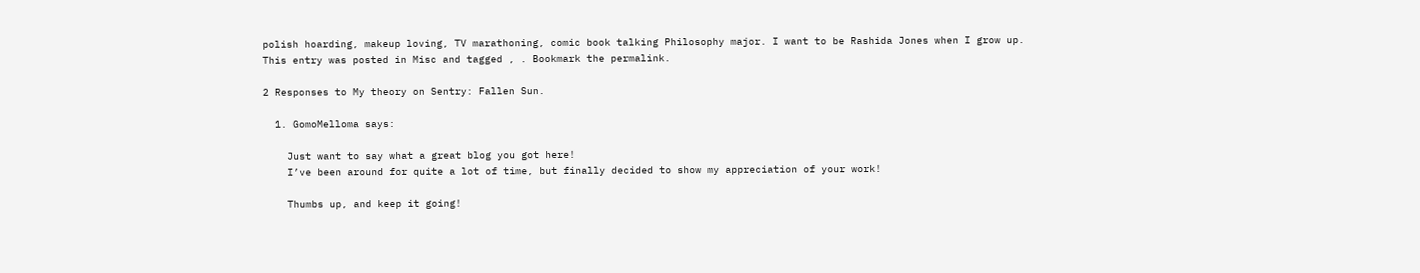polish hoarding, makeup loving, TV marathoning, comic book talking Philosophy major. I want to be Rashida Jones when I grow up.
This entry was posted in Misc and tagged , . Bookmark the permalink.

2 Responses to My theory on Sentry: Fallen Sun.

  1. GomoMelloma says:

    Just want to say what a great blog you got here!
    I’ve been around for quite a lot of time, but finally decided to show my appreciation of your work!

    Thumbs up, and keep it going!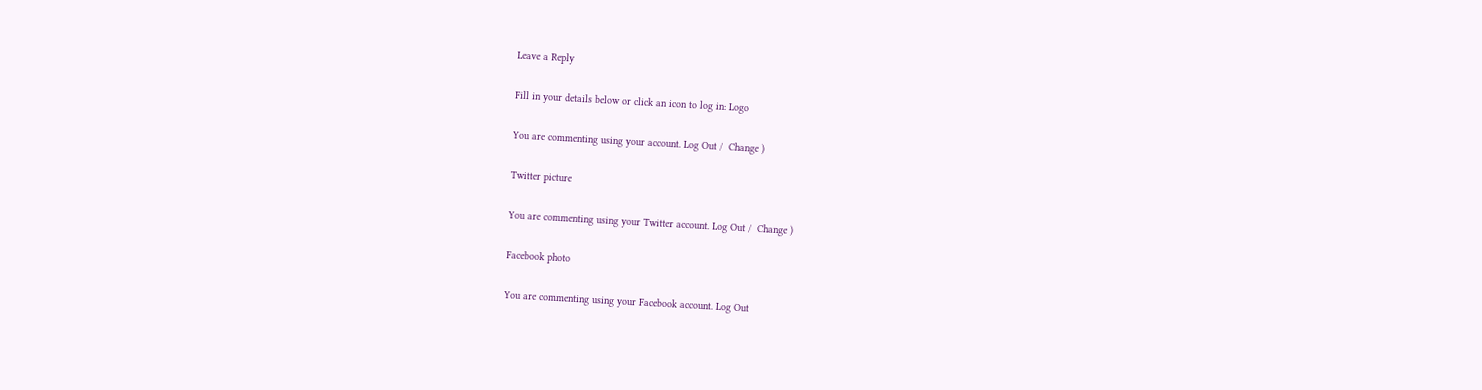Leave a Reply

Fill in your details below or click an icon to log in: Logo

You are commenting using your account. Log Out /  Change )

Twitter picture

You are commenting using your Twitter account. Log Out /  Change )

Facebook photo

You are commenting using your Facebook account. Log Out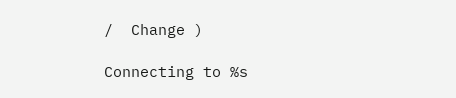/  Change )

Connecting to %s